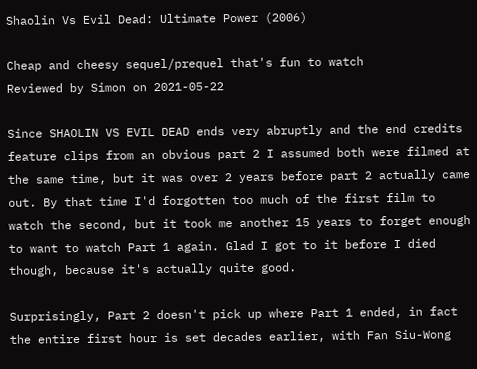Shaolin Vs Evil Dead: Ultimate Power (2006)

Cheap and cheesy sequel/prequel that's fun to watch
Reviewed by Simon on 2021-05-22

Since SHAOLIN VS EVIL DEAD ends very abruptly and the end credits feature clips from an obvious part 2 I assumed both were filmed at the same time, but it was over 2 years before part 2 actually came out. By that time I'd forgotten too much of the first film to watch the second, but it took me another 15 years to forget enough to want to watch Part 1 again. Glad I got to it before I died though, because it's actually quite good.

Surprisingly, Part 2 doesn't pick up where Part 1 ended, in fact the entire first hour is set decades earlier, with Fan Siu-Wong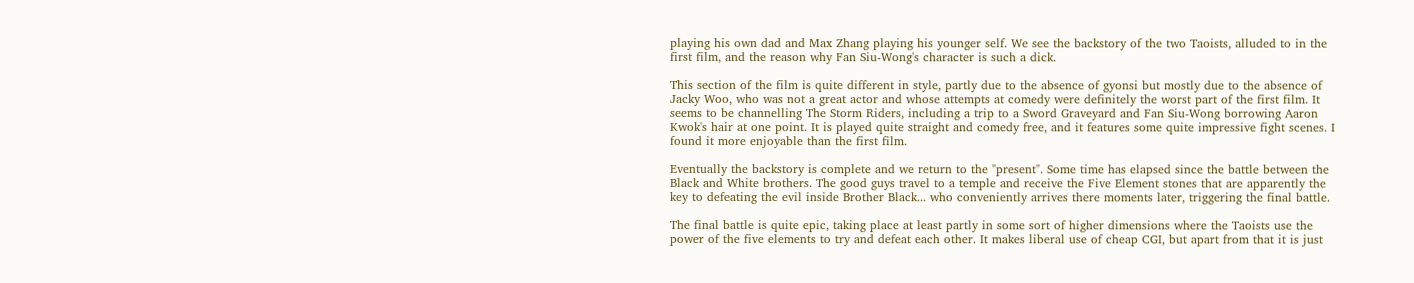playing his own dad and Max Zhang playing his younger self. We see the backstory of the two Taoists, alluded to in the first film, and the reason why Fan Siu-Wong's character is such a dick.

This section of the film is quite different in style, partly due to the absence of gyonsi but mostly due to the absence of Jacky Woo, who was not a great actor and whose attempts at comedy were definitely the worst part of the first film. It seems to be channelling The Storm Riders, including a trip to a Sword Graveyard and Fan Siu-Wong borrowing Aaron Kwok's hair at one point. It is played quite straight and comedy free, and it features some quite impressive fight scenes. I found it more enjoyable than the first film.

Eventually the backstory is complete and we return to the "present". Some time has elapsed since the battle between the Black and White brothers. The good guys travel to a temple and receive the Five Element stones that are apparently the key to defeating the evil inside Brother Black... who conveniently arrives there moments later, triggering the final battle.

The final battle is quite epic, taking place at least partly in some sort of higher dimensions where the Taoists use the power of the five elements to try and defeat each other. It makes liberal use of cheap CGI, but apart from that it is just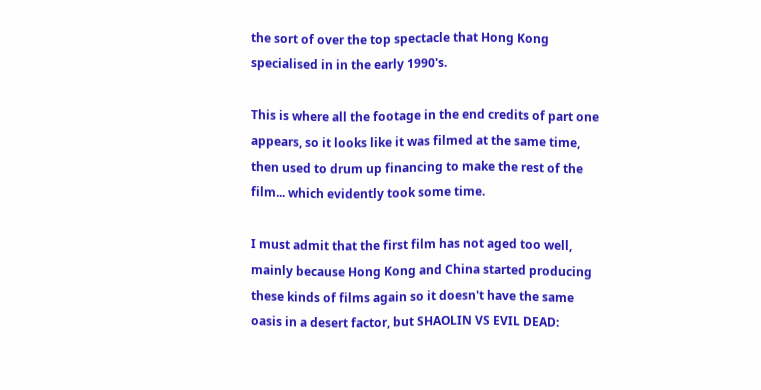the sort of over the top spectacle that Hong Kong specialised in in the early 1990's.

This is where all the footage in the end credits of part one appears, so it looks like it was filmed at the same time, then used to drum up financing to make the rest of the film... which evidently took some time.

I must admit that the first film has not aged too well, mainly because Hong Kong and China started producing these kinds of films again so it doesn't have the same oasis in a desert factor, but SHAOLIN VS EVIL DEAD: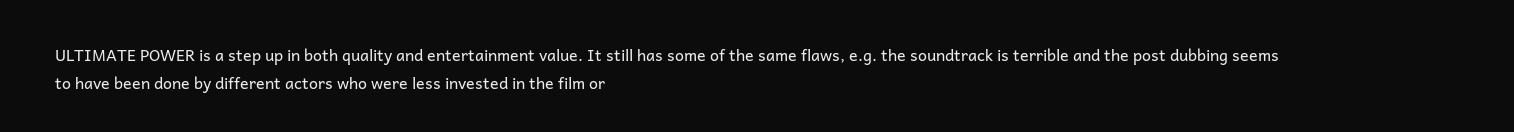ULTIMATE POWER is a step up in both quality and entertainment value. It still has some of the same flaws, e.g. the soundtrack is terrible and the post dubbing seems to have been done by different actors who were less invested in the film or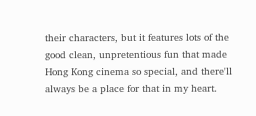their characters, but it features lots of the good clean, unpretentious fun that made Hong Kong cinema so special, and there'll always be a place for that in my heart.